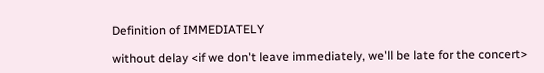Definition of IMMEDIATELY

without delay <if we don't leave immediately, we'll be late for the concert>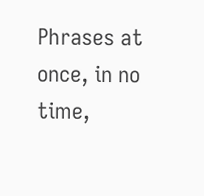Phrases at once, in no time,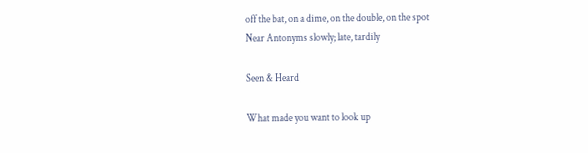off the bat, on a dime, on the double, on the spot
Near Antonyms slowly; late, tardily

Seen & Heard

What made you want to look up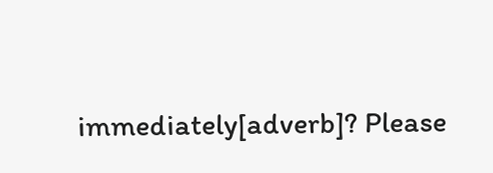immediately[adverb]? Please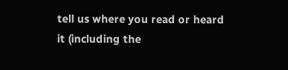tell us where you read or heard it (including the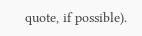quote, if possible).